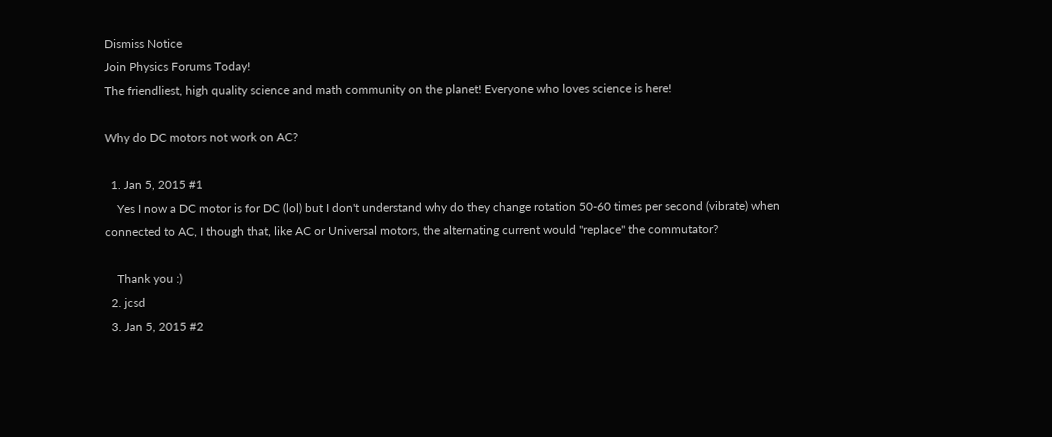Dismiss Notice
Join Physics Forums Today!
The friendliest, high quality science and math community on the planet! Everyone who loves science is here!

Why do DC motors not work on AC?

  1. Jan 5, 2015 #1
    Yes I now a DC motor is for DC (lol) but I don't understand why do they change rotation 50-60 times per second (vibrate) when connected to AC, I though that, like AC or Universal motors, the alternating current would "replace" the commutator?

    Thank you :)
  2. jcsd
  3. Jan 5, 2015 #2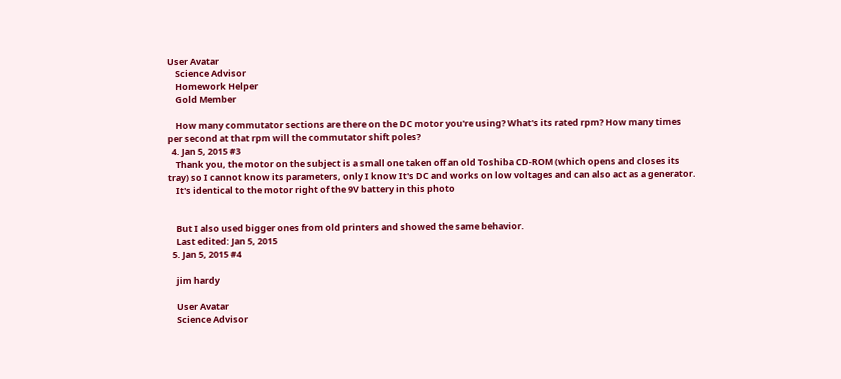User Avatar
    Science Advisor
    Homework Helper
    Gold Member

    How many commutator sections are there on the DC motor you're using? What's its rated rpm? How many times per second at that rpm will the commutator shift poles?
  4. Jan 5, 2015 #3
    Thank you, the motor on the subject is a small one taken off an old Toshiba CD-ROM (which opens and closes its tray) so I cannot know its parameters, only I know It's DC and works on low voltages and can also act as a generator.
    It's identical to the motor right of the 9V battery in this photo


    But I also used bigger ones from old printers and showed the same behavior.
    Last edited: Jan 5, 2015
  5. Jan 5, 2015 #4

    jim hardy

    User Avatar
    Science Advisor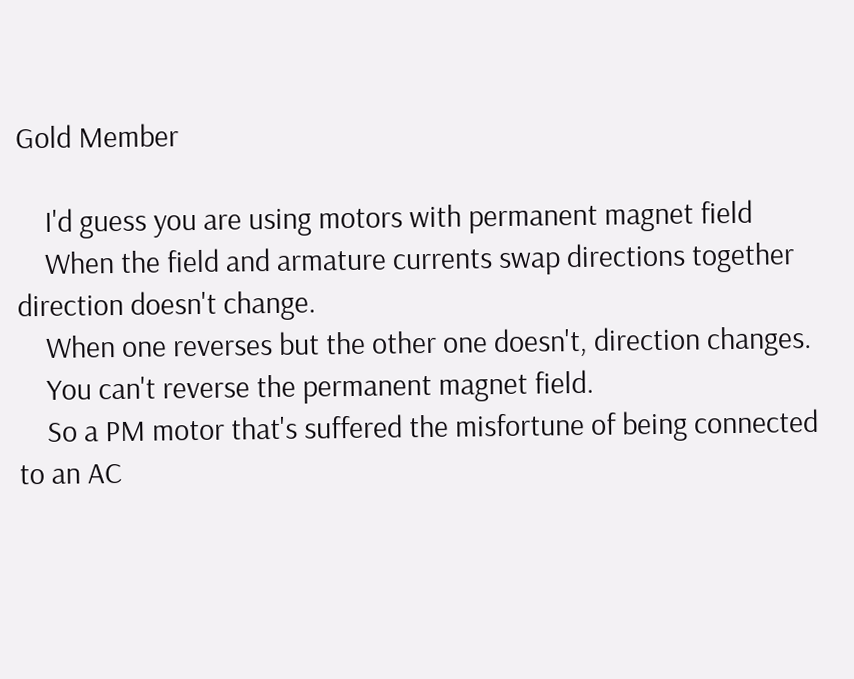Gold Member

    I'd guess you are using motors with permanent magnet field
    When the field and armature currents swap directions together direction doesn't change.
    When one reverses but the other one doesn't, direction changes.
    You can't reverse the permanent magnet field.
    So a PM motor that's suffered the misfortune of being connected to an AC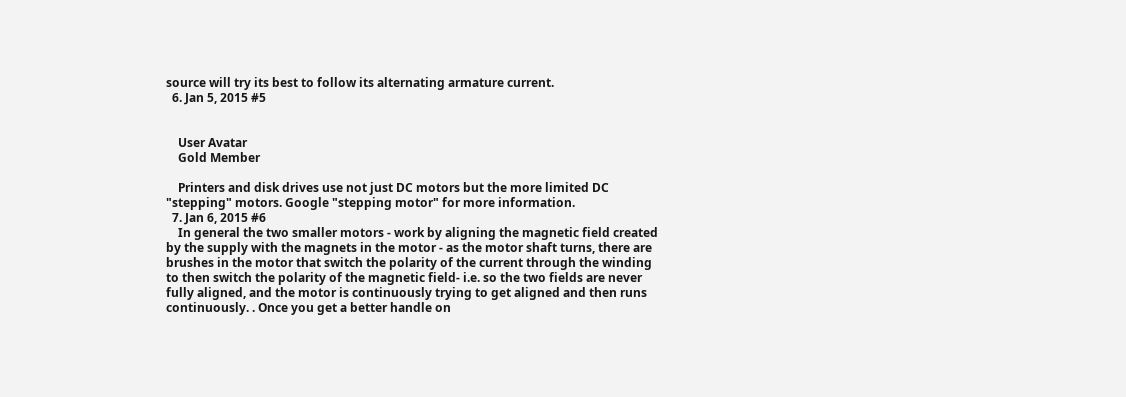source will try its best to follow its alternating armature current.
  6. Jan 5, 2015 #5


    User Avatar
    Gold Member

    Printers and disk drives use not just DC motors but the more limited DC "stepping" motors. Google "stepping motor" for more information.
  7. Jan 6, 2015 #6
    In general the two smaller motors - work by aligning the magnetic field created by the supply with the magnets in the motor - as the motor shaft turns, there are brushes in the motor that switch the polarity of the current through the winding to then switch the polarity of the magnetic field- i.e. so the two fields are never fully aligned, and the motor is continuously trying to get aligned and then runs continuously. . Once you get a better handle on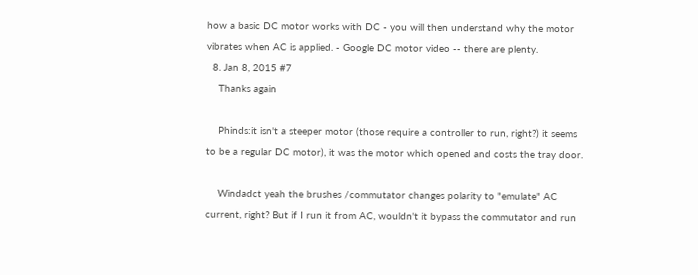how a basic DC motor works with DC - you will then understand why the motor vibrates when AC is applied. - Google DC motor video -- there are plenty.
  8. Jan 8, 2015 #7
    Thanks again

    Phinds:it isn't a steeper motor (those require a controller to run, right?) it seems to be a regular DC motor), it was the motor which opened and costs the tray door.

    Windadct yeah the brushes /commutator changes polarity to "emulate" AC current, right? But if I run it from AC, wouldn't it bypass the commutator and run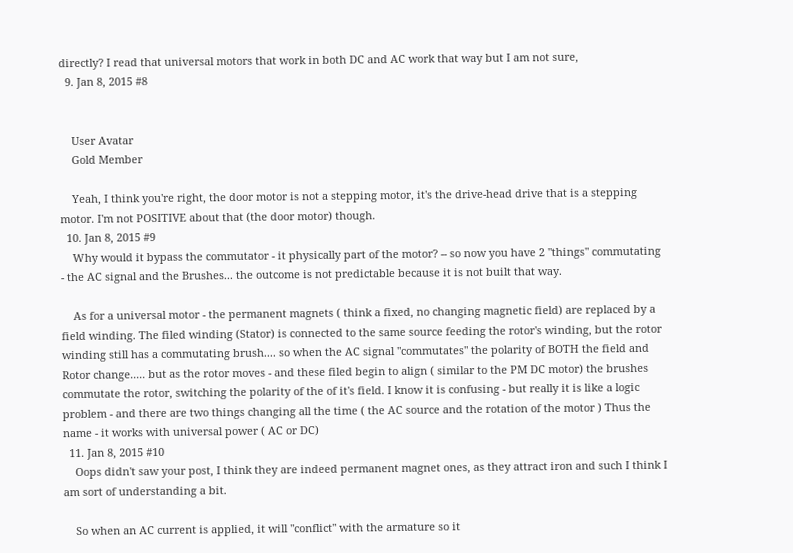directly? I read that universal motors that work in both DC and AC work that way but I am not sure,
  9. Jan 8, 2015 #8


    User Avatar
    Gold Member

    Yeah, I think you're right, the door motor is not a stepping motor, it's the drive-head drive that is a stepping motor. I'm not POSITIVE about that (the door motor) though.
  10. Jan 8, 2015 #9
    Why would it bypass the commutator - it physically part of the motor? -- so now you have 2 "things" commutating - the AC signal and the Brushes... the outcome is not predictable because it is not built that way.

    As for a universal motor - the permanent magnets ( think a fixed, no changing magnetic field) are replaced by a field winding. The filed winding (Stator) is connected to the same source feeding the rotor's winding, but the rotor winding still has a commutating brush.... so when the AC signal "commutates" the polarity of BOTH the field and Rotor change..... but as the rotor moves - and these filed begin to align ( similar to the PM DC motor) the brushes commutate the rotor, switching the polarity of the of it's field. I know it is confusing - but really it is like a logic problem - and there are two things changing all the time ( the AC source and the rotation of the motor ) Thus the name - it works with universal power ( AC or DC)
  11. Jan 8, 2015 #10
    Oops didn't saw your post, I think they are indeed permanent magnet ones, as they attract iron and such I think I am sort of understanding a bit.

    So when an AC current is applied, it will "conflict" with the armature so it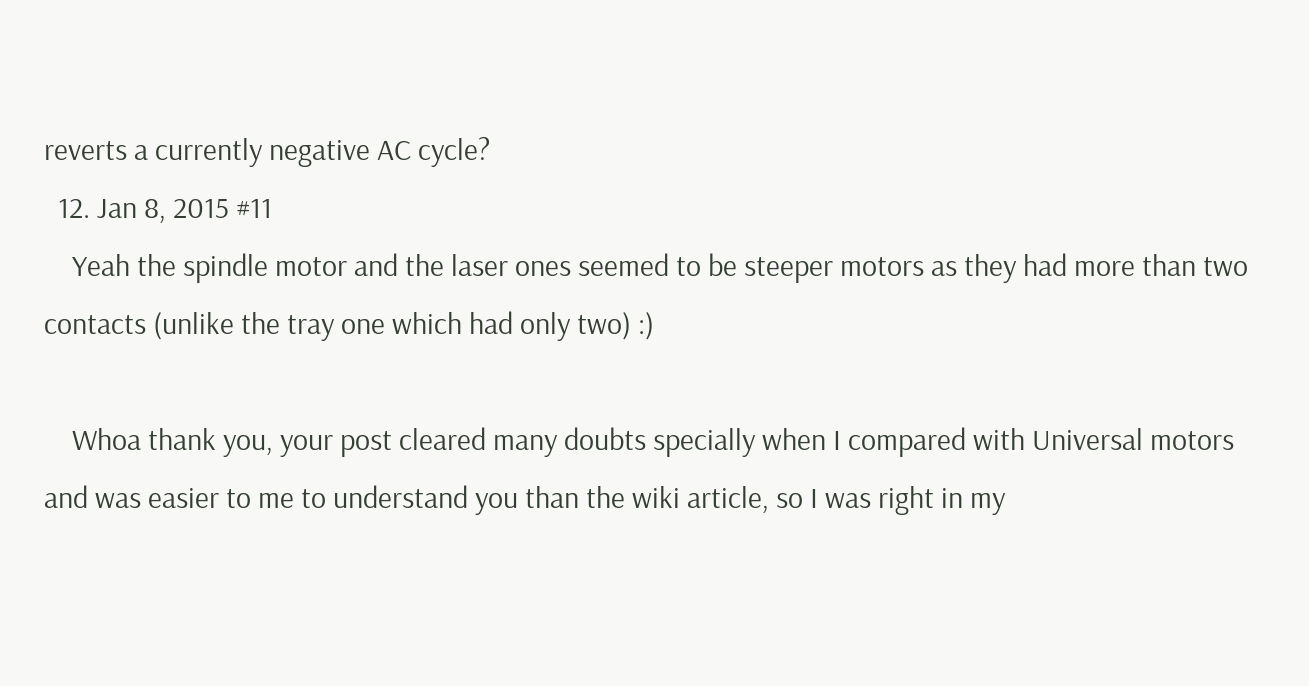reverts a currently negative AC cycle?
  12. Jan 8, 2015 #11
    Yeah the spindle motor and the laser ones seemed to be steeper motors as they had more than two contacts (unlike the tray one which had only two) :)

    Whoa thank you, your post cleared many doubts specially when I compared with Universal motors and was easier to me to understand you than the wiki article, so I was right in my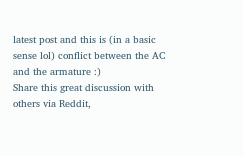latest post and this is (in a basic sense lol) conflict between the AC and the armature :)
Share this great discussion with others via Reddit,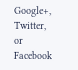Google+, Twitter, or Facebook